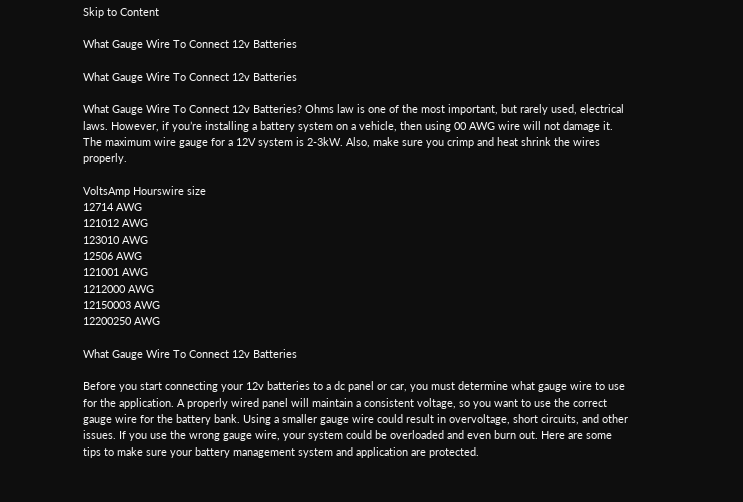Skip to Content

What Gauge Wire To Connect 12v Batteries

What Gauge Wire To Connect 12v Batteries

What Gauge Wire To Connect 12v Batteries? Ohms law is one of the most important, but rarely used, electrical laws. However, if you’re installing a battery system on a vehicle, then using 00 AWG wire will not damage it. The maximum wire gauge for a 12V system is 2-3kW. Also, make sure you crimp and heat shrink the wires properly.

VoltsAmp Hourswire size
12714 AWG
121012 AWG
123010 AWG
12506 AWG
121001 AWG
1212000 AWG
12150003 AWG
12200250 AWG

What Gauge Wire To Connect 12v Batteries

Before you start connecting your 12v batteries to a dc panel or car, you must determine what gauge wire to use for the application. A properly wired panel will maintain a consistent voltage, so you want to use the correct gauge wire for the battery bank. Using a smaller gauge wire could result in overvoltage, short circuits, and other issues. If you use the wrong gauge wire, your system could be overloaded and even burn out. Here are some tips to make sure your battery management system and application are protected.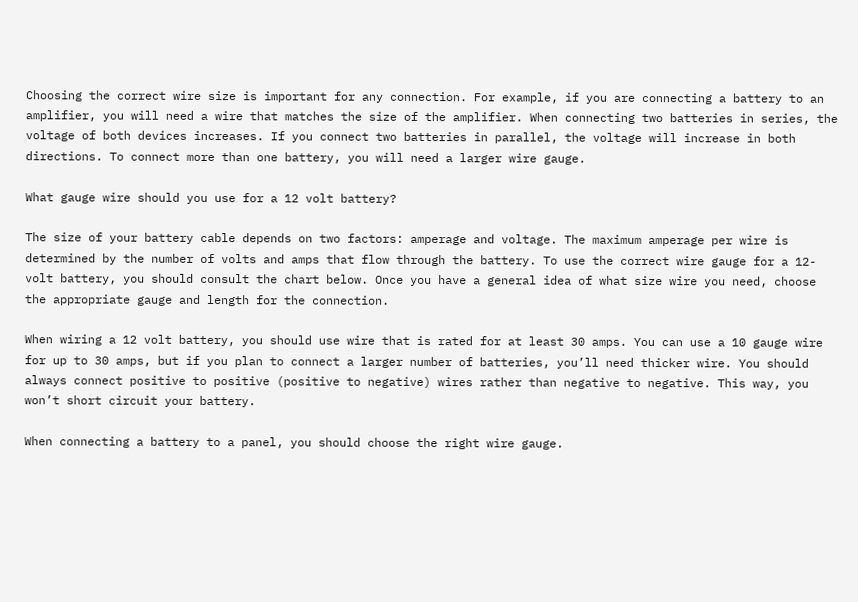Choosing the correct wire size is important for any connection. For example, if you are connecting a battery to an amplifier, you will need a wire that matches the size of the amplifier. When connecting two batteries in series, the voltage of both devices increases. If you connect two batteries in parallel, the voltage will increase in both directions. To connect more than one battery, you will need a larger wire gauge.

What gauge wire should you use for a 12 volt battery?

The size of your battery cable depends on two factors: amperage and voltage. The maximum amperage per wire is determined by the number of volts and amps that flow through the battery. To use the correct wire gauge for a 12-volt battery, you should consult the chart below. Once you have a general idea of what size wire you need, choose the appropriate gauge and length for the connection.

When wiring a 12 volt battery, you should use wire that is rated for at least 30 amps. You can use a 10 gauge wire for up to 30 amps, but if you plan to connect a larger number of batteries, you’ll need thicker wire. You should always connect positive to positive (positive to negative) wires rather than negative to negative. This way, you won’t short circuit your battery.

When connecting a battery to a panel, you should choose the right wire gauge.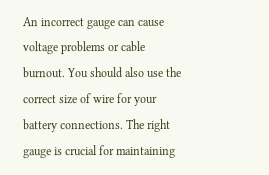An incorrect gauge can cause voltage problems or cable burnout. You should also use the correct size of wire for your battery connections. The right gauge is crucial for maintaining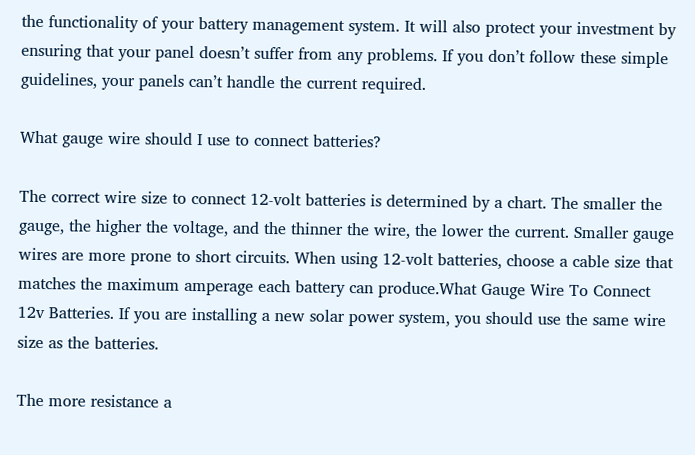the functionality of your battery management system. It will also protect your investment by ensuring that your panel doesn’t suffer from any problems. If you don’t follow these simple guidelines, your panels can’t handle the current required.

What gauge wire should I use to connect batteries?

The correct wire size to connect 12-volt batteries is determined by a chart. The smaller the gauge, the higher the voltage, and the thinner the wire, the lower the current. Smaller gauge wires are more prone to short circuits. When using 12-volt batteries, choose a cable size that matches the maximum amperage each battery can produce.What Gauge Wire To Connect 12v Batteries. If you are installing a new solar power system, you should use the same wire size as the batteries.

The more resistance a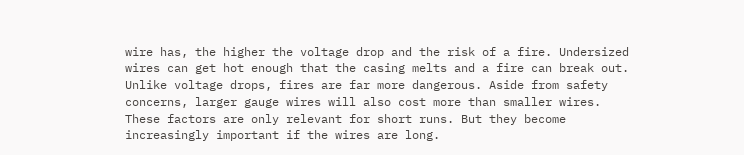wire has, the higher the voltage drop and the risk of a fire. Undersized wires can get hot enough that the casing melts and a fire can break out. Unlike voltage drops, fires are far more dangerous. Aside from safety concerns, larger gauge wires will also cost more than smaller wires. These factors are only relevant for short runs. But they become increasingly important if the wires are long.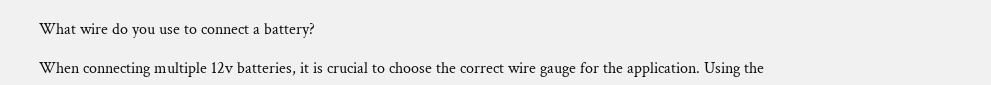What wire do you use to connect a battery?

When connecting multiple 12v batteries, it is crucial to choose the correct wire gauge for the application. Using the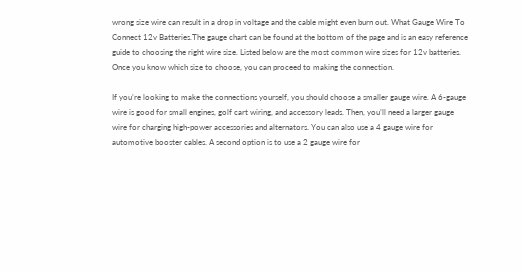wrong size wire can result in a drop in voltage and the cable might even burn out. What Gauge Wire To Connect 12v Batteries.The gauge chart can be found at the bottom of the page and is an easy reference guide to choosing the right wire size. Listed below are the most common wire sizes for 12v batteries. Once you know which size to choose, you can proceed to making the connection.

If you’re looking to make the connections yourself, you should choose a smaller gauge wire. A 6-gauge wire is good for small engines, golf cart wiring, and accessory leads. Then, you’ll need a larger gauge wire for charging high-power accessories and alternators. You can also use a 4 gauge wire for automotive booster cables. A second option is to use a 2 gauge wire for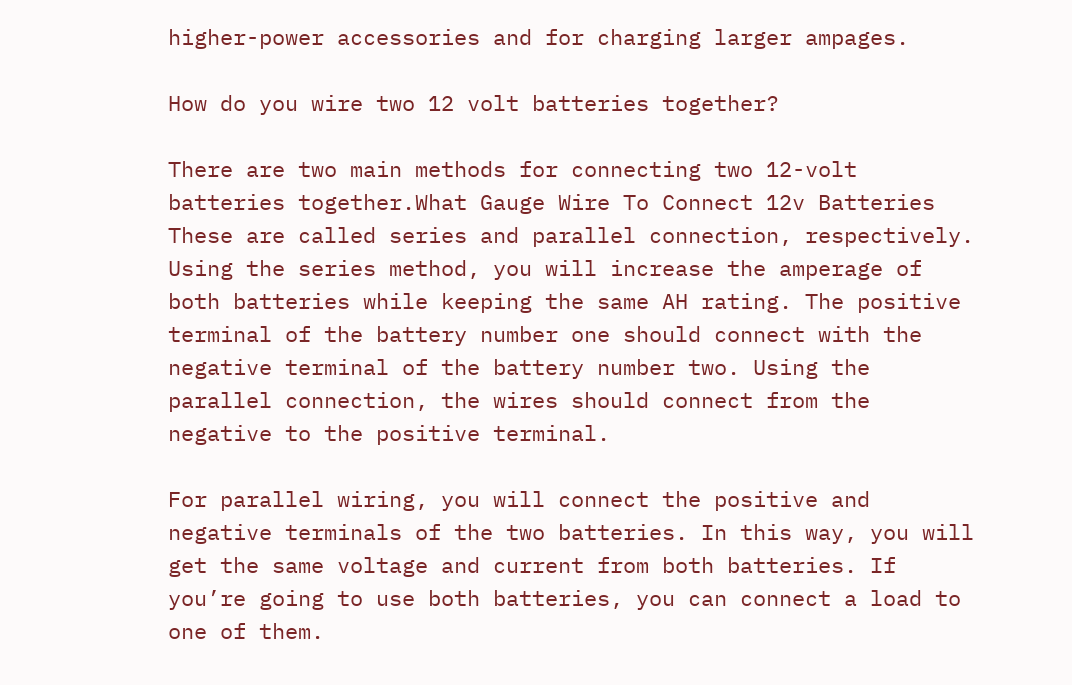higher-power accessories and for charging larger ampages.

How do you wire two 12 volt batteries together?

There are two main methods for connecting two 12-volt batteries together.What Gauge Wire To Connect 12v Batteries These are called series and parallel connection, respectively. Using the series method, you will increase the amperage of both batteries while keeping the same AH rating. The positive terminal of the battery number one should connect with the negative terminal of the battery number two. Using the parallel connection, the wires should connect from the negative to the positive terminal.

For parallel wiring, you will connect the positive and negative terminals of the two batteries. In this way, you will get the same voltage and current from both batteries. If you’re going to use both batteries, you can connect a load to one of them.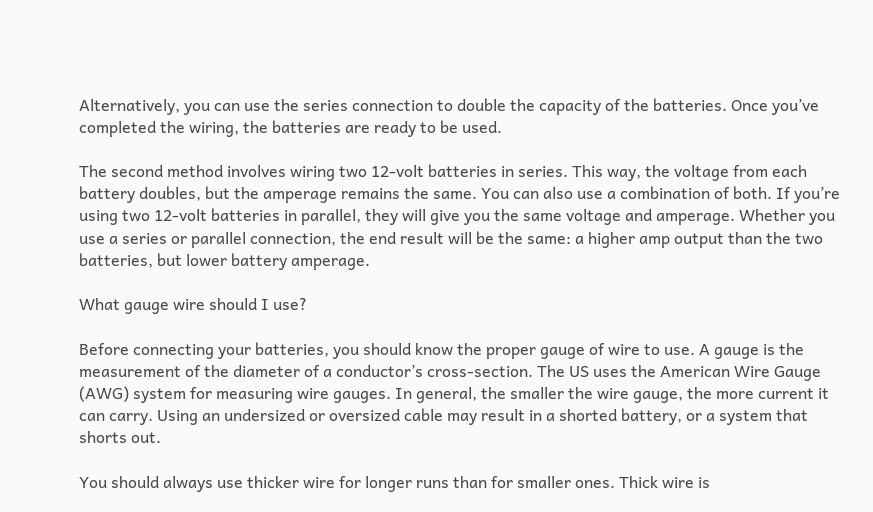Alternatively, you can use the series connection to double the capacity of the batteries. Once you’ve completed the wiring, the batteries are ready to be used.

The second method involves wiring two 12-volt batteries in series. This way, the voltage from each battery doubles, but the amperage remains the same. You can also use a combination of both. If you’re using two 12-volt batteries in parallel, they will give you the same voltage and amperage. Whether you use a series or parallel connection, the end result will be the same: a higher amp output than the two batteries, but lower battery amperage.

What gauge wire should I use?

Before connecting your batteries, you should know the proper gauge of wire to use. A gauge is the measurement of the diameter of a conductor’s cross-section. The US uses the American Wire Gauge (AWG) system for measuring wire gauges. In general, the smaller the wire gauge, the more current it can carry. Using an undersized or oversized cable may result in a shorted battery, or a system that shorts out.

You should always use thicker wire for longer runs than for smaller ones. Thick wire is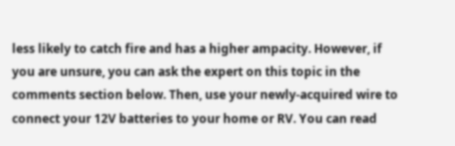less likely to catch fire and has a higher ampacity. However, if you are unsure, you can ask the expert on this topic in the comments section below. Then, use your newly-acquired wire to connect your 12V batteries to your home or RV. You can read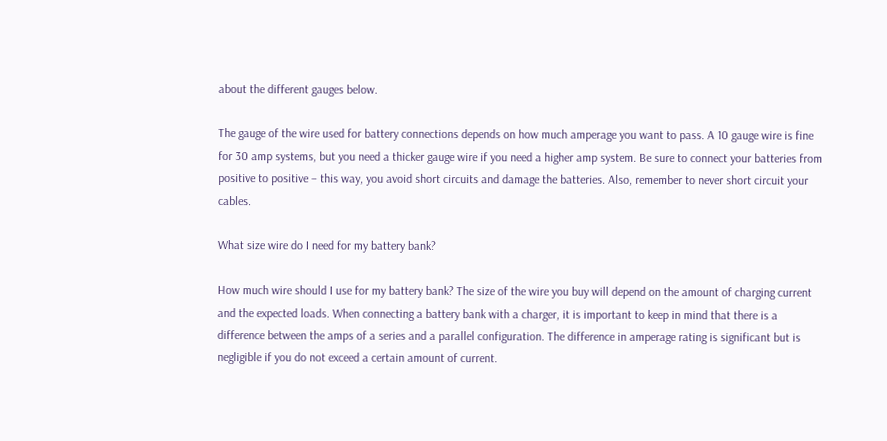about the different gauges below.

The gauge of the wire used for battery connections depends on how much amperage you want to pass. A 10 gauge wire is fine for 30 amp systems, but you need a thicker gauge wire if you need a higher amp system. Be sure to connect your batteries from positive to positive – this way, you avoid short circuits and damage the batteries. Also, remember to never short circuit your cables.

What size wire do I need for my battery bank?

How much wire should I use for my battery bank? The size of the wire you buy will depend on the amount of charging current and the expected loads. When connecting a battery bank with a charger, it is important to keep in mind that there is a difference between the amps of a series and a parallel configuration. The difference in amperage rating is significant but is negligible if you do not exceed a certain amount of current.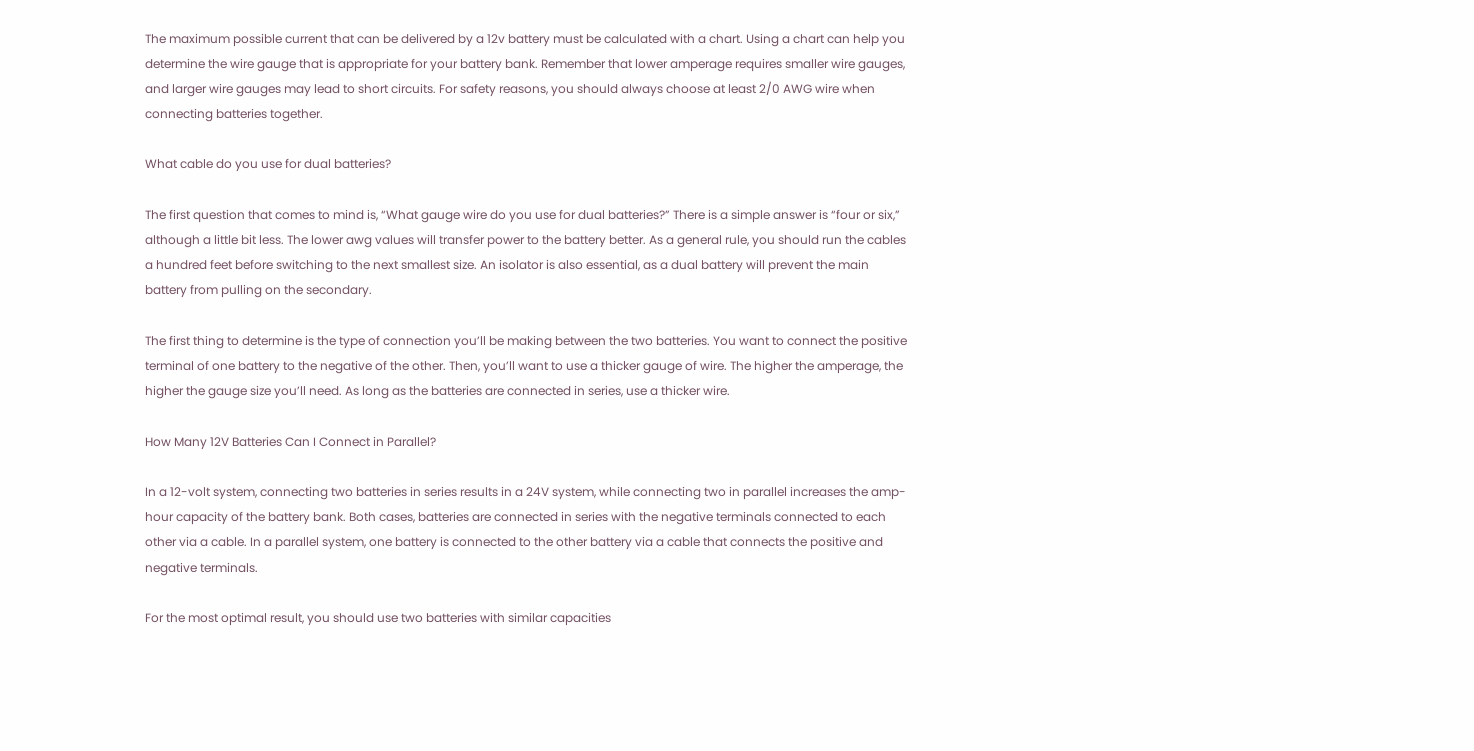The maximum possible current that can be delivered by a 12v battery must be calculated with a chart. Using a chart can help you determine the wire gauge that is appropriate for your battery bank. Remember that lower amperage requires smaller wire gauges, and larger wire gauges may lead to short circuits. For safety reasons, you should always choose at least 2/0 AWG wire when connecting batteries together.

What cable do you use for dual batteries?

The first question that comes to mind is, “What gauge wire do you use for dual batteries?” There is a simple answer is “four or six,” although a little bit less. The lower awg values will transfer power to the battery better. As a general rule, you should run the cables a hundred feet before switching to the next smallest size. An isolator is also essential, as a dual battery will prevent the main battery from pulling on the secondary.

The first thing to determine is the type of connection you’ll be making between the two batteries. You want to connect the positive terminal of one battery to the negative of the other. Then, you’ll want to use a thicker gauge of wire. The higher the amperage, the higher the gauge size you’ll need. As long as the batteries are connected in series, use a thicker wire.

How Many 12V Batteries Can I Connect in Parallel?

In a 12-volt system, connecting two batteries in series results in a 24V system, while connecting two in parallel increases the amp-hour capacity of the battery bank. Both cases, batteries are connected in series with the negative terminals connected to each other via a cable. In a parallel system, one battery is connected to the other battery via a cable that connects the positive and negative terminals.

For the most optimal result, you should use two batteries with similar capacities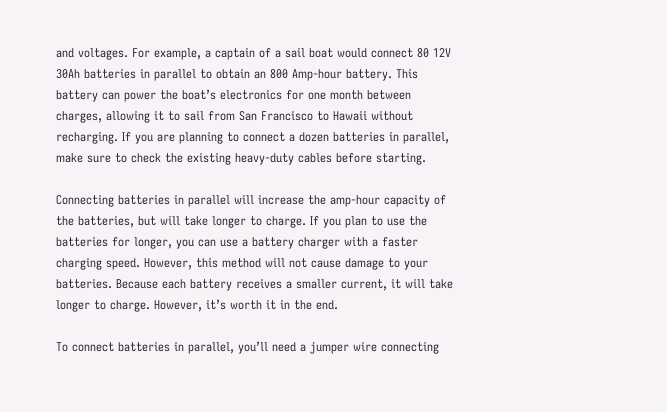and voltages. For example, a captain of a sail boat would connect 80 12V 30Ah batteries in parallel to obtain an 800 Amp-hour battery. This battery can power the boat’s electronics for one month between charges, allowing it to sail from San Francisco to Hawaii without recharging. If you are planning to connect a dozen batteries in parallel, make sure to check the existing heavy-duty cables before starting.

Connecting batteries in parallel will increase the amp-hour capacity of the batteries, but will take longer to charge. If you plan to use the batteries for longer, you can use a battery charger with a faster charging speed. However, this method will not cause damage to your batteries. Because each battery receives a smaller current, it will take longer to charge. However, it’s worth it in the end.

To connect batteries in parallel, you’ll need a jumper wire connecting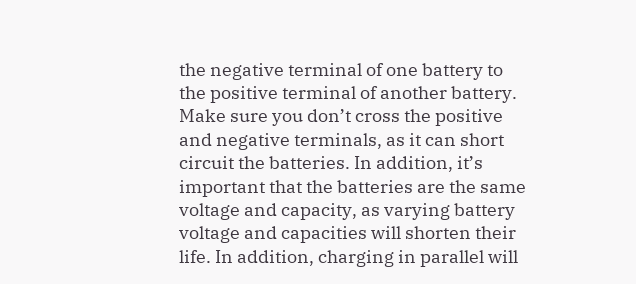the negative terminal of one battery to the positive terminal of another battery. Make sure you don’t cross the positive and negative terminals, as it can short circuit the batteries. In addition, it’s important that the batteries are the same voltage and capacity, as varying battery voltage and capacities will shorten their life. In addition, charging in parallel will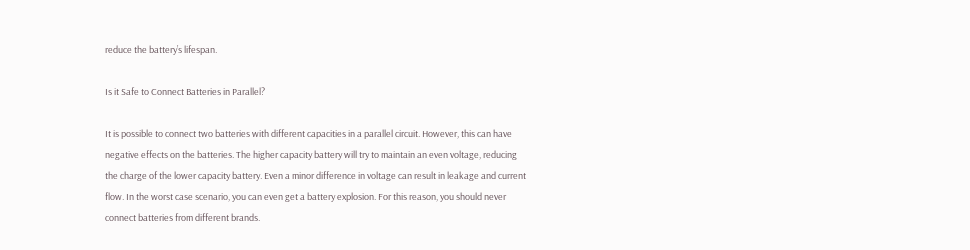reduce the battery’s lifespan.

Is it Safe to Connect Batteries in Parallel?

It is possible to connect two batteries with different capacities in a parallel circuit. However, this can have negative effects on the batteries. The higher capacity battery will try to maintain an even voltage, reducing the charge of the lower capacity battery. Even a minor difference in voltage can result in leakage and current flow. In the worst case scenario, you can even get a battery explosion. For this reason, you should never connect batteries from different brands.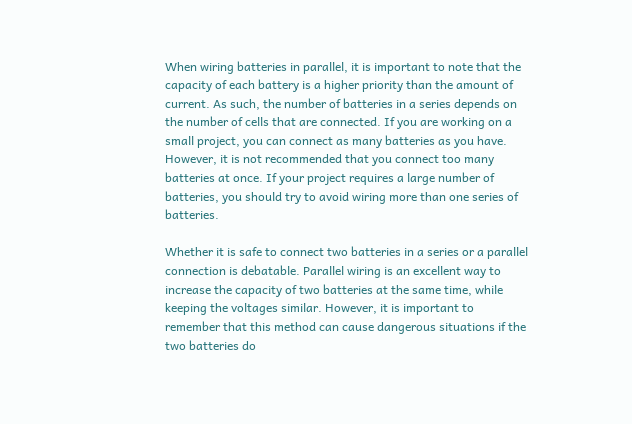When wiring batteries in parallel, it is important to note that the capacity of each battery is a higher priority than the amount of current. As such, the number of batteries in a series depends on the number of cells that are connected. If you are working on a small project, you can connect as many batteries as you have. However, it is not recommended that you connect too many batteries at once. If your project requires a large number of batteries, you should try to avoid wiring more than one series of batteries.

Whether it is safe to connect two batteries in a series or a parallel connection is debatable. Parallel wiring is an excellent way to increase the capacity of two batteries at the same time, while keeping the voltages similar. However, it is important to remember that this method can cause dangerous situations if the two batteries do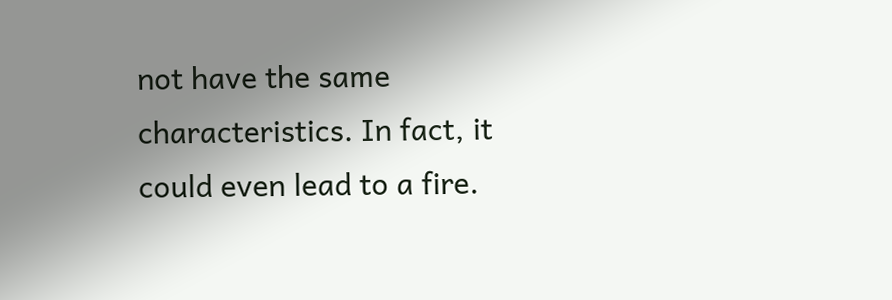not have the same characteristics. In fact, it could even lead to a fire.